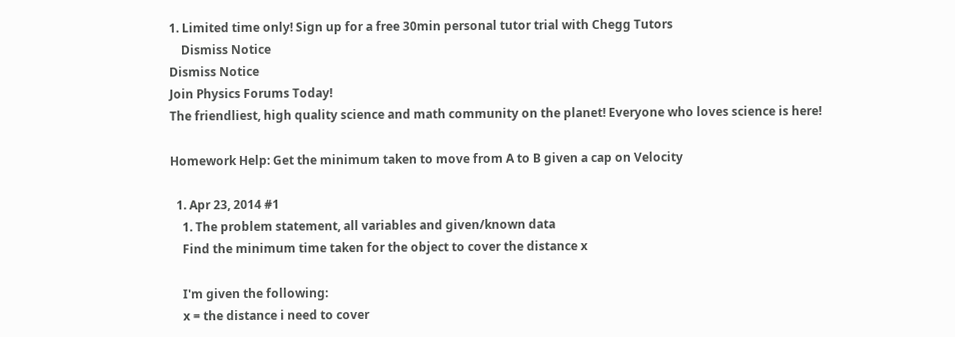1. Limited time only! Sign up for a free 30min personal tutor trial with Chegg Tutors
    Dismiss Notice
Dismiss Notice
Join Physics Forums Today!
The friendliest, high quality science and math community on the planet! Everyone who loves science is here!

Homework Help: Get the minimum taken to move from A to B given a cap on Velocity

  1. Apr 23, 2014 #1
    1. The problem statement, all variables and given/known data
    Find the minimum time taken for the object to cover the distance x

    I'm given the following:
    x = the distance i need to cover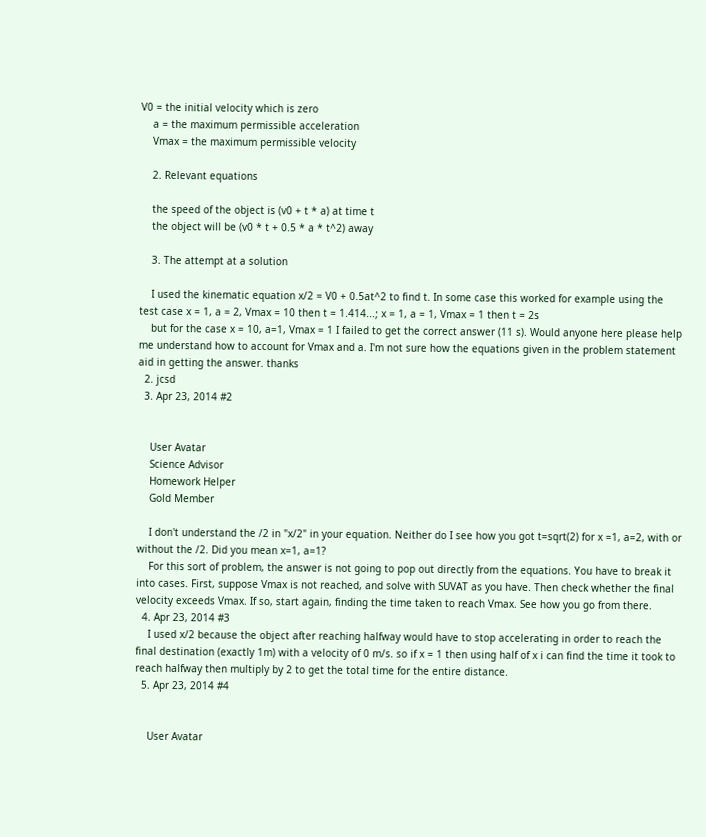V0 = the initial velocity which is zero
    a = the maximum permissible acceleration
    Vmax = the maximum permissible velocity

    2. Relevant equations

    the speed of the object is (v0 + t * a) at time t
    the object will be (v0 * t + 0.5 * a * t^2) away

    3. The attempt at a solution

    I used the kinematic equation x/2 = V0 + 0.5at^2 to find t. In some case this worked for example using the test case x = 1, a = 2, Vmax = 10 then t = 1.414...; x = 1, a = 1, Vmax = 1 then t = 2s
    but for the case x = 10, a=1, Vmax = 1 I failed to get the correct answer (11 s). Would anyone here please help me understand how to account for Vmax and a. I'm not sure how the equations given in the problem statement aid in getting the answer. thanks
  2. jcsd
  3. Apr 23, 2014 #2


    User Avatar
    Science Advisor
    Homework Helper
    Gold Member

    I don't understand the /2 in "x/2" in your equation. Neither do I see how you got t=sqrt(2) for x =1, a=2, with or without the /2. Did you mean x=1, a=1?
    For this sort of problem, the answer is not going to pop out directly from the equations. You have to break it into cases. First, suppose Vmax is not reached, and solve with SUVAT as you have. Then check whether the final velocity exceeds Vmax. If so, start again, finding the time taken to reach Vmax. See how you go from there.
  4. Apr 23, 2014 #3
    I used x/2 because the object after reaching halfway would have to stop accelerating in order to reach the final destination (exactly 1m) with a velocity of 0 m/s. so if x = 1 then using half of x i can find the time it took to reach halfway then multiply by 2 to get the total time for the entire distance.
  5. Apr 23, 2014 #4


    User Avatar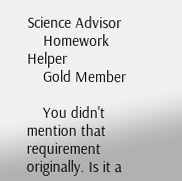Science Advisor
    Homework Helper
    Gold Member

    You didn't mention that requirement originally. Is it a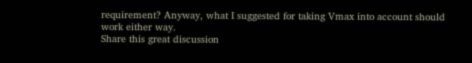requirement? Anyway, what I suggested for taking Vmax into account should work either way.
Share this great discussion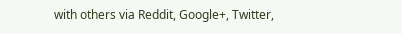with others via Reddit, Google+, Twitter,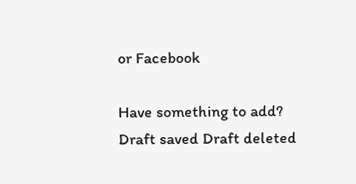or Facebook

Have something to add?
Draft saved Draft deleted